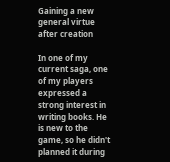Gaining a new general virtue after creation

In one of my current saga, one of my players expressed a strong interest in writing books. He is new to the game, so he didn't planned it during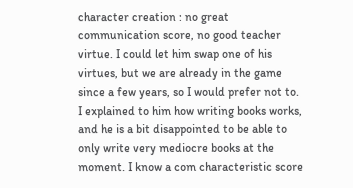character creation : no great communication score, no good teacher virtue. I could let him swap one of his virtues, but we are already in the game since a few years, so I would prefer not to.
I explained to him how writing books works, and he is a bit disappointed to be able to only write very mediocre books at the moment. I know a com characteristic score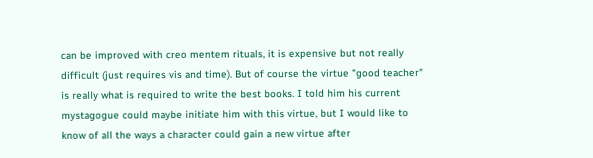can be improved with creo mentem rituals, it is expensive but not really difficult (just requires vis and time). But of course the virtue "good teacher" is really what is required to write the best books. I told him his current mystagogue could maybe initiate him with this virtue, but I would like to know of all the ways a character could gain a new virtue after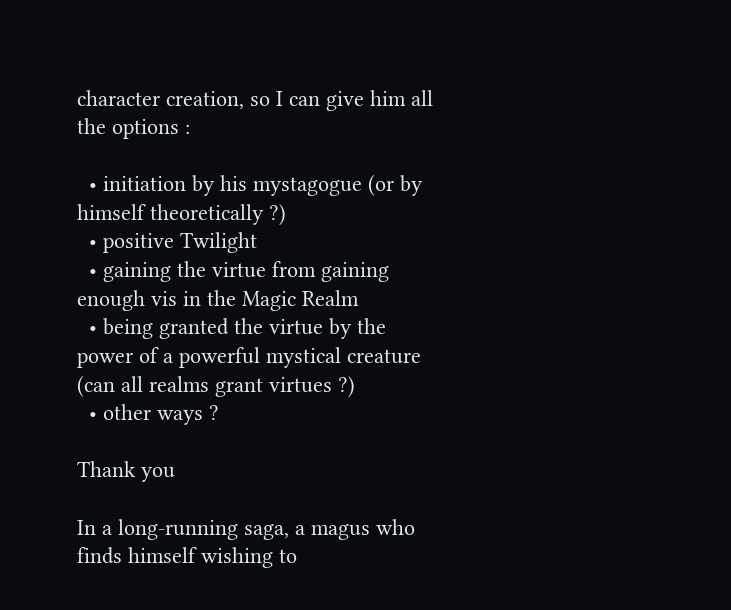character creation, so I can give him all the options :

  • initiation by his mystagogue (or by himself theoretically ?)
  • positive Twilight
  • gaining the virtue from gaining enough vis in the Magic Realm
  • being granted the virtue by the power of a powerful mystical creature (can all realms grant virtues ?)
  • other ways ?

Thank you

In a long-running saga, a magus who finds himself wishing to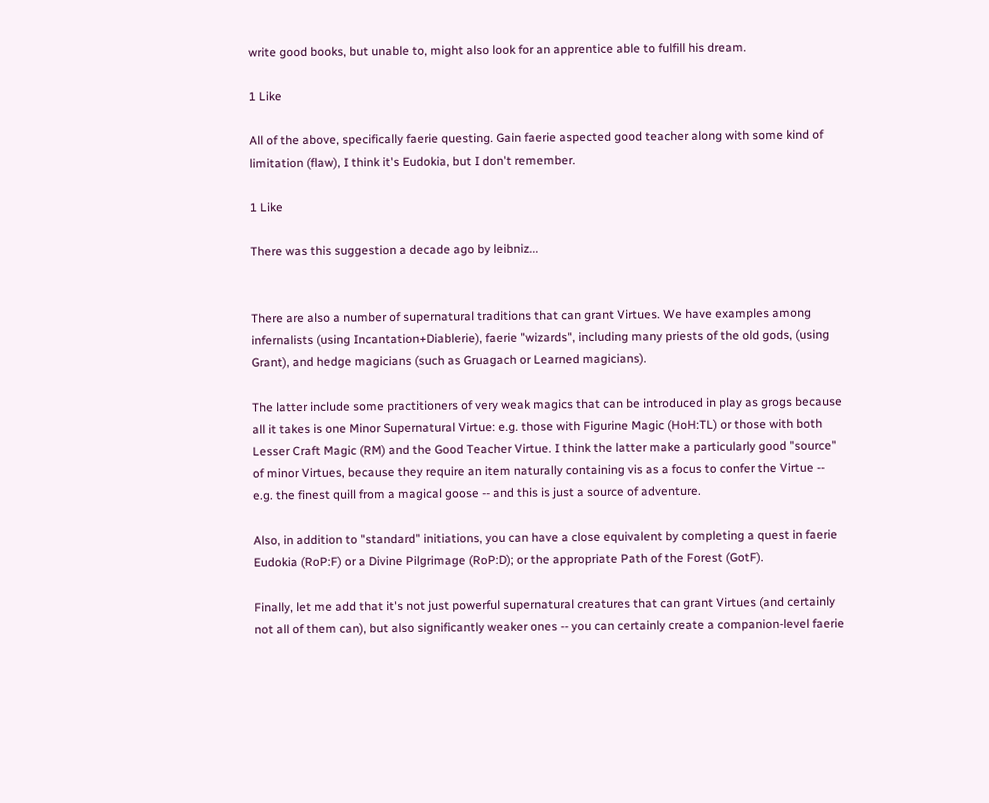write good books, but unable to, might also look for an apprentice able to fulfill his dream.

1 Like

All of the above, specifically faerie questing. Gain faerie aspected good teacher along with some kind of limitation (flaw), I think it's Eudokia, but I don't remember.

1 Like

There was this suggestion a decade ago by leibniz...


There are also a number of supernatural traditions that can grant Virtues. We have examples among infernalists (using Incantation+Diablerie), faerie "wizards", including many priests of the old gods, (using Grant), and hedge magicians (such as Gruagach or Learned magicians).

The latter include some practitioners of very weak magics that can be introduced in play as grogs because all it takes is one Minor Supernatural Virtue: e.g. those with Figurine Magic (HoH:TL) or those with both Lesser Craft Magic (RM) and the Good Teacher Virtue. I think the latter make a particularly good "source" of minor Virtues, because they require an item naturally containing vis as a focus to confer the Virtue -- e.g. the finest quill from a magical goose -- and this is just a source of adventure.

Also, in addition to "standard" initiations, you can have a close equivalent by completing a quest in faerie Eudokia (RoP:F) or a Divine Pilgrimage (RoP:D); or the appropriate Path of the Forest (GotF).

Finally, let me add that it's not just powerful supernatural creatures that can grant Virtues (and certainly not all of them can), but also significantly weaker ones -- you can certainly create a companion-level faerie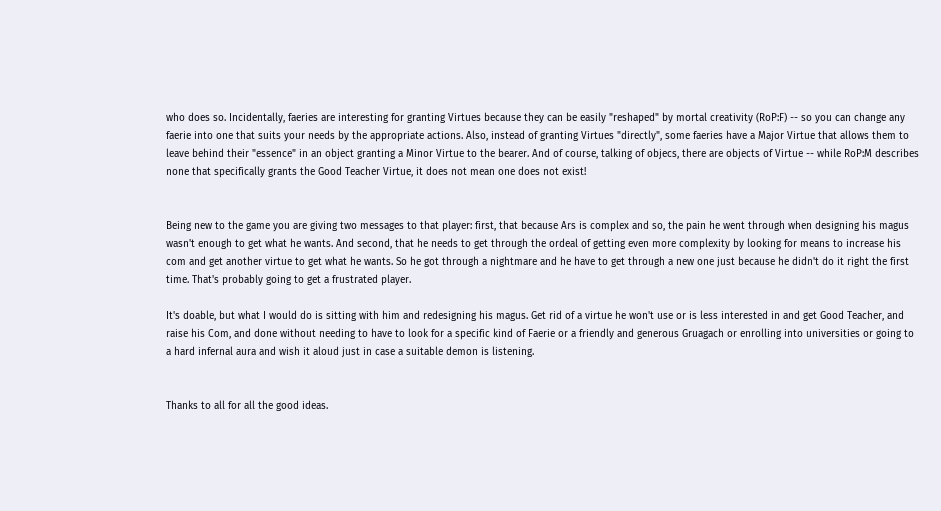who does so. Incidentally, faeries are interesting for granting Virtues because they can be easily "reshaped" by mortal creativity (RoP:F) -- so you can change any faerie into one that suits your needs by the appropriate actions. Also, instead of granting Virtues "directly", some faeries have a Major Virtue that allows them to leave behind their "essence" in an object granting a Minor Virtue to the bearer. And of course, talking of objecs, there are objects of Virtue -- while RoP:M describes none that specifically grants the Good Teacher Virtue, it does not mean one does not exist!


Being new to the game you are giving two messages to that player: first, that because Ars is complex and so, the pain he went through when designing his magus wasn't enough to get what he wants. And second, that he needs to get through the ordeal of getting even more complexity by looking for means to increase his com and get another virtue to get what he wants. So he got through a nightmare and he have to get through a new one just because he didn't do it right the first time. That's probably going to get a frustrated player.

It's doable, but what I would do is sitting with him and redesigning his magus. Get rid of a virtue he won't use or is less interested in and get Good Teacher, and raise his Com, and done without needing to have to look for a specific kind of Faerie or a friendly and generous Gruagach or enrolling into universities or going to a hard infernal aura and wish it aloud just in case a suitable demon is listening.


Thanks to all for all the good ideas.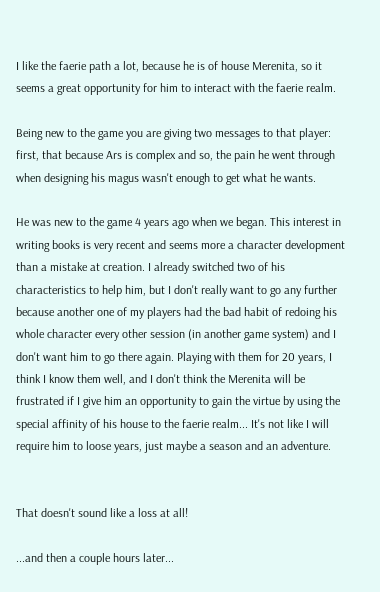I like the faerie path a lot, because he is of house Merenita, so it seems a great opportunity for him to interact with the faerie realm.

Being new to the game you are giving two messages to that player: first, that because Ars is complex and so, the pain he went through when designing his magus wasn't enough to get what he wants.

He was new to the game 4 years ago when we began. This interest in writing books is very recent and seems more a character development than a mistake at creation. I already switched two of his characteristics to help him, but I don't really want to go any further because another one of my players had the bad habit of redoing his whole character every other session (in another game system) and I don't want him to go there again. Playing with them for 20 years, I think I know them well, and I don't think the Merenita will be frustrated if I give him an opportunity to gain the virtue by using the special affinity of his house to the faerie realm... It's not like I will require him to loose years, just maybe a season and an adventure.


That doesn't sound like a loss at all!

...and then a couple hours later...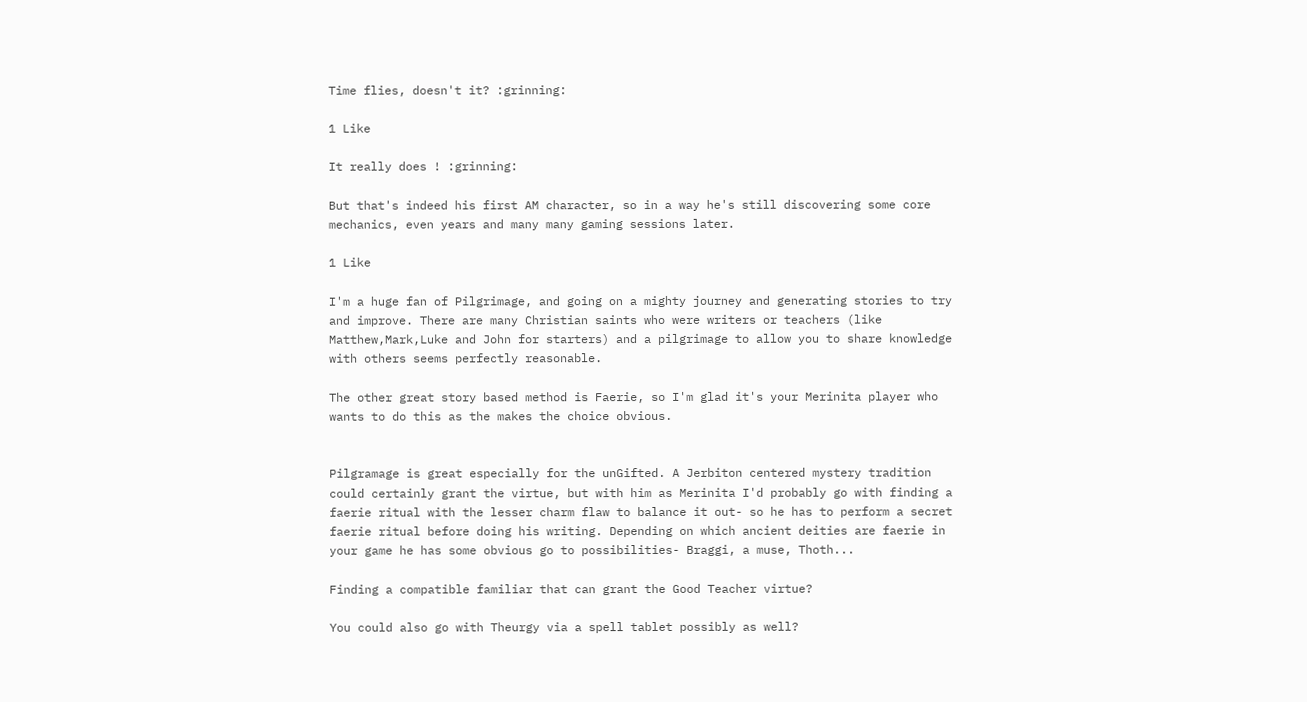Time flies, doesn't it? :grinning:

1 Like

It really does ! :grinning:

But that's indeed his first AM character, so in a way he's still discovering some core mechanics, even years and many many gaming sessions later.

1 Like

I'm a huge fan of Pilgrimage, and going on a mighty journey and generating stories to try and improve. There are many Christian saints who were writers or teachers (like Matthew,Mark,Luke and John for starters) and a pilgrimage to allow you to share knowledge with others seems perfectly reasonable.

The other great story based method is Faerie, so I'm glad it's your Merinita player who wants to do this as the makes the choice obvious.


Pilgramage is great especially for the unGifted. A Jerbiton centered mystery tradition could certainly grant the virtue, but with him as Merinita I'd probably go with finding a faerie ritual with the lesser charm flaw to balance it out- so he has to perform a secret faerie ritual before doing his writing. Depending on which ancient deities are faerie in your game he has some obvious go to possibilities- Braggi, a muse, Thoth...

Finding a compatible familiar that can grant the Good Teacher virtue?

You could also go with Theurgy via a spell tablet possibly as well?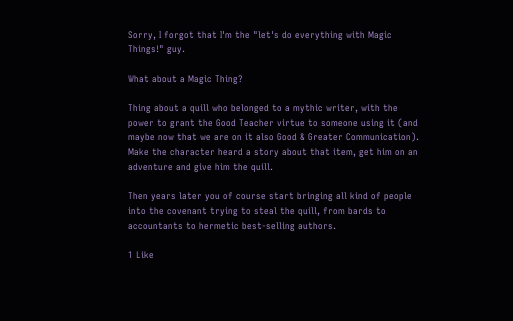Sorry, I forgot that I'm the "let's do everything with Magic Things!" guy.

What about a Magic Thing?

Thing about a quill who belonged to a mythic writer, with the power to grant the Good Teacher virtue to someone using it (and maybe now that we are on it also Good & Greater Communication). Make the character heard a story about that item, get him on an adventure and give him the quill.

Then years later you of course start bringing all kind of people into the covenant trying to steal the quill, from bards to accountants to hermetic best-selling authors.

1 Like